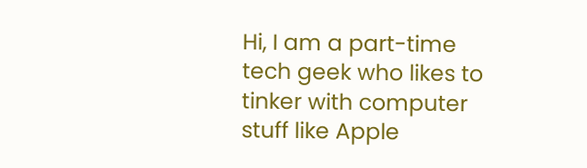Hi, I am a part-time tech geek who likes to tinker with computer stuff like Apple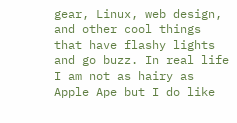gear, Linux, web design, and other cool things that have flashy lights and go buzz. In real life I am not as hairy as Apple Ape but I do like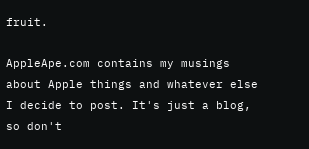fruit.

AppleApe.com contains my musings about Apple things and whatever else I decide to post. It's just a blog, so don't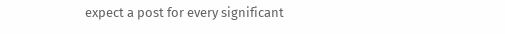expect a post for every significant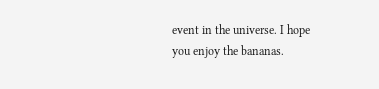event in the universe. I hope you enjoy the bananas.